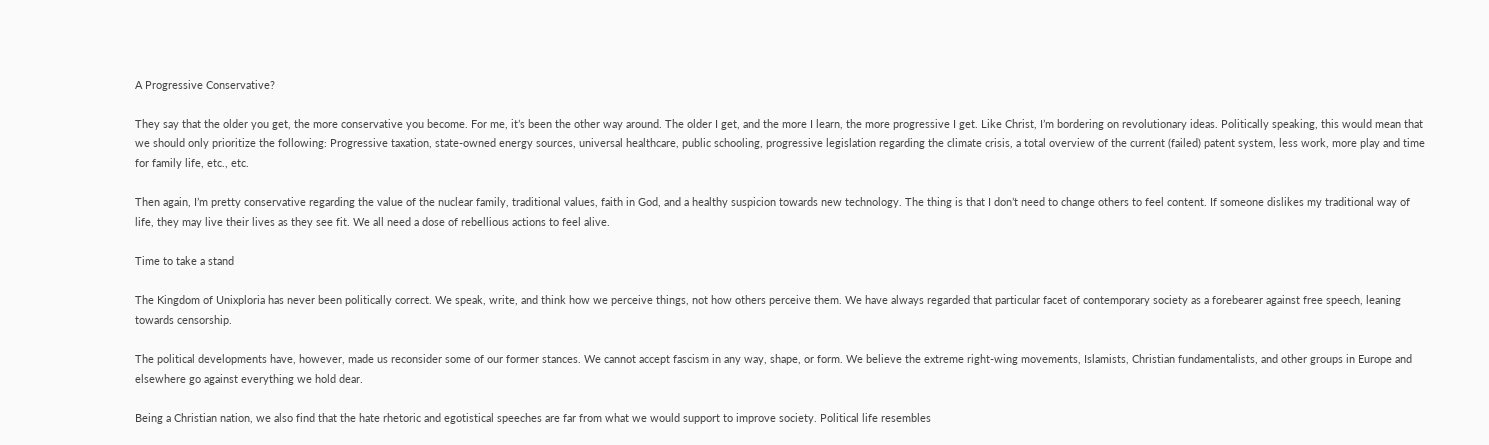A Progressive Conservative?

They say that the older you get, the more conservative you become. For me, it’s been the other way around. The older I get, and the more I learn, the more progressive I get. Like Christ, I’m bordering on revolutionary ideas. Politically speaking, this would mean that we should only prioritize the following: Progressive taxation, state-owned energy sources, universal healthcare, public schooling, progressive legislation regarding the climate crisis, a total overview of the current (failed) patent system, less work, more play and time for family life, etc., etc.

Then again, I’m pretty conservative regarding the value of the nuclear family, traditional values, faith in God, and a healthy suspicion towards new technology. The thing is that I don’t need to change others to feel content. If someone dislikes my traditional way of life, they may live their lives as they see fit. We all need a dose of rebellious actions to feel alive.

Time to take a stand

The Kingdom of Unixploria has never been politically correct. We speak, write, and think how we perceive things, not how others perceive them. We have always regarded that particular facet of contemporary society as a forebearer against free speech, leaning towards censorship.

The political developments have, however, made us reconsider some of our former stances. We cannot accept fascism in any way, shape, or form. We believe the extreme right-wing movements, Islamists, Christian fundamentalists, and other groups in Europe and elsewhere go against everything we hold dear.

Being a Christian nation, we also find that the hate rhetoric and egotistical speeches are far from what we would support to improve society. Political life resembles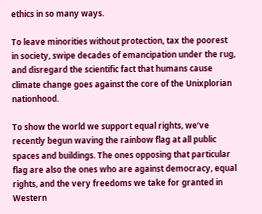ethics in so many ways.

To leave minorities without protection, tax the poorest in society, swipe decades of emancipation under the rug, and disregard the scientific fact that humans cause climate change goes against the core of the Unixplorian nationhood.

To show the world we support equal rights, we’ve recently begun waving the rainbow flag at all public spaces and buildings. The ones opposing that particular flag are also the ones who are against democracy, equal rights, and the very freedoms we take for granted in Western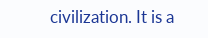civilization. It is a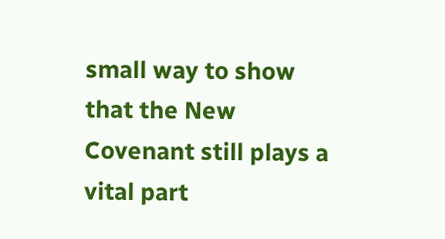small way to show that the New Covenant still plays a vital part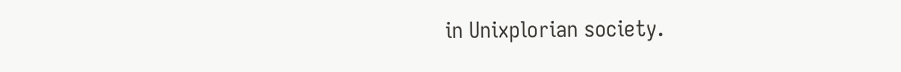in Unixplorian society.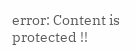error: Content is protected !!